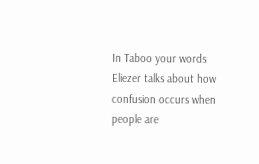In Taboo your words Eliezer talks about how confusion occurs when people are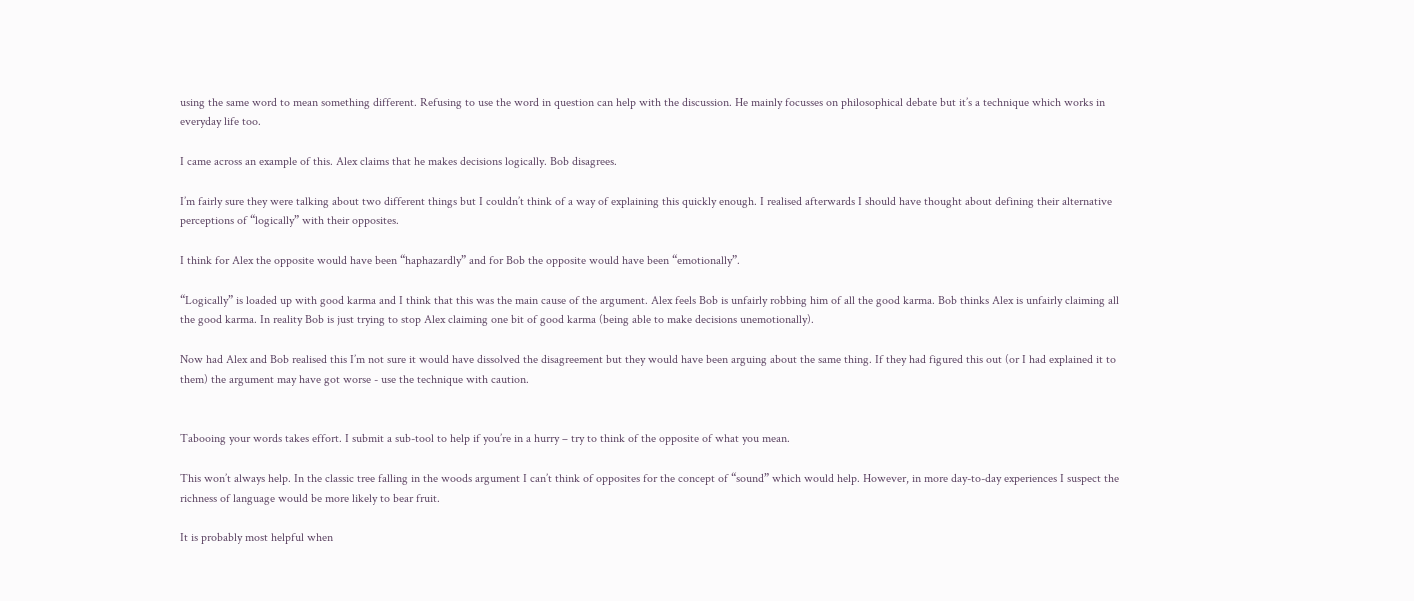using the same word to mean something different. Refusing to use the word in question can help with the discussion. He mainly focusses on philosophical debate but it’s a technique which works in everyday life too.

I came across an example of this. Alex claims that he makes decisions logically. Bob disagrees.

I’m fairly sure they were talking about two different things but I couldn’t think of a way of explaining this quickly enough. I realised afterwards I should have thought about defining their alternative perceptions of “logically” with their opposites.

I think for Alex the opposite would have been “haphazardly” and for Bob the opposite would have been “emotionally”.

“Logically” is loaded up with good karma and I think that this was the main cause of the argument. Alex feels Bob is unfairly robbing him of all the good karma. Bob thinks Alex is unfairly claiming all the good karma. In reality Bob is just trying to stop Alex claiming one bit of good karma (being able to make decisions unemotionally).

Now had Alex and Bob realised this I’m not sure it would have dissolved the disagreement but they would have been arguing about the same thing. If they had figured this out (or I had explained it to them) the argument may have got worse - use the technique with caution.


Tabooing your words takes effort. I submit a sub-tool to help if you’re in a hurry – try to think of the opposite of what you mean.

This won’t always help. In the classic tree falling in the woods argument I can’t think of opposites for the concept of “sound” which would help. However, in more day-to-day experiences I suspect the richness of language would be more likely to bear fruit.

It is probably most helpful when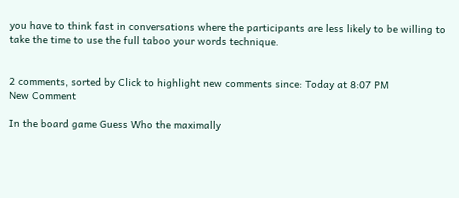you have to think fast in conversations where the participants are less likely to be willing to take the time to use the full taboo your words technique.


2 comments, sorted by Click to highlight new comments since: Today at 8:07 PM
New Comment

In the board game Guess Who the maximally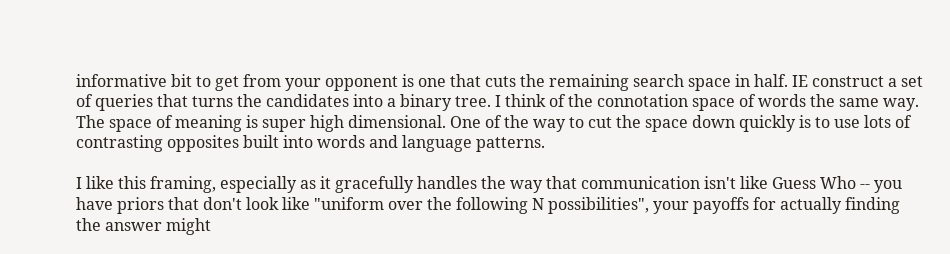informative bit to get from your opponent is one that cuts the remaining search space in half. IE construct a set of queries that turns the candidates into a binary tree. I think of the connotation space of words the same way. The space of meaning is super high dimensional. One of the way to cut the space down quickly is to use lots of contrasting opposites built into words and language patterns.

I like this framing, especially as it gracefully handles the way that communication isn't like Guess Who -- you have priors that don't look like "uniform over the following N possibilities", your payoffs for actually finding the answer might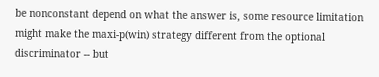be nonconstant depend on what the answer is, some resource limitation might make the maxi-p(win) strategy different from the optional discriminator -- but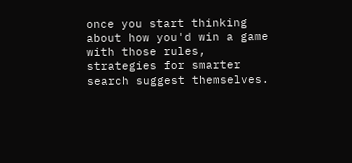once you start thinking about how you'd win a game with those rules, strategies for smarter search suggest themselves.